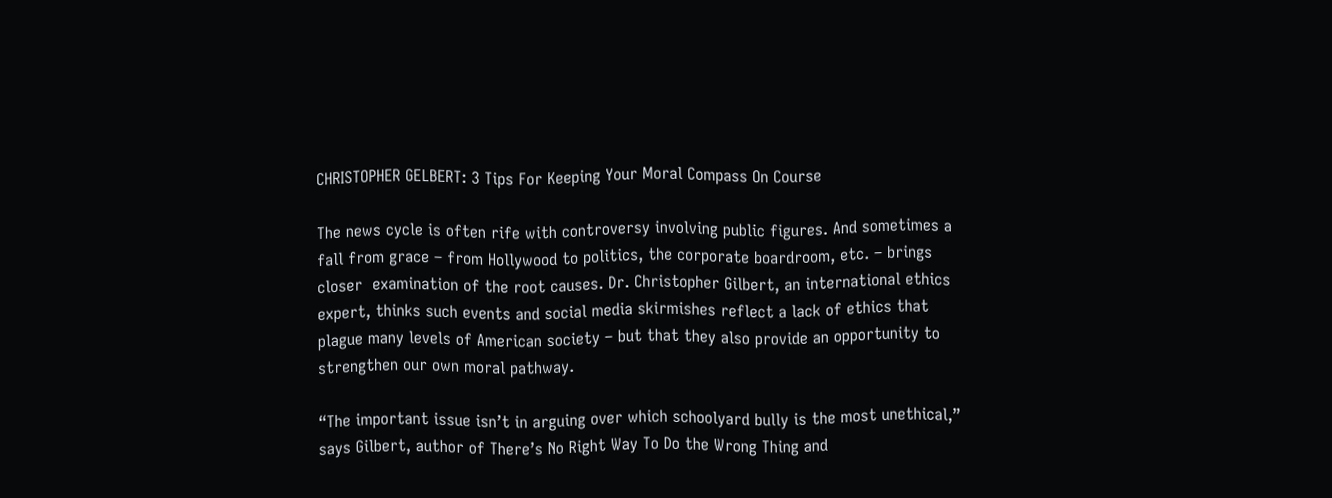CHRISTOPHER GELBERT: 3 Tips For Keeping Your Moral Compass On Course

The news cycle is often rife with controversy involving public figures. And sometimes a fall from grace – from Hollywood to politics, the corporate boardroom, etc. – brings closer  examination of the root causes. Dr. Christopher Gilbert, an international ethics expert, thinks such events and social media skirmishes reflect a lack of ethics that plague many levels of American society – but that they also provide an opportunity to strengthen our own moral pathway.

“The important issue isn’t in arguing over which schoolyard bully is the most unethical,” says Gilbert, author of There’s No Right Way To Do the Wrong Thing and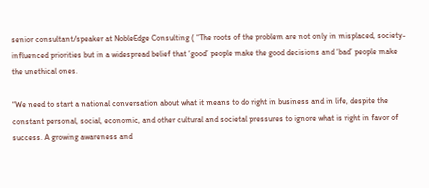senior consultant/speaker at NobleEdge Consulting ( “The roots of the problem are not only in misplaced, society-influenced priorities but in a widespread belief that ‘good’ people make the good decisions and ‘bad’ people make the unethical ones.

“We need to start a national conversation about what it means to do right in business and in life, despite the constant personal, social, economic, and other cultural and societal pressures to ignore what is right in favor of success. A growing awareness and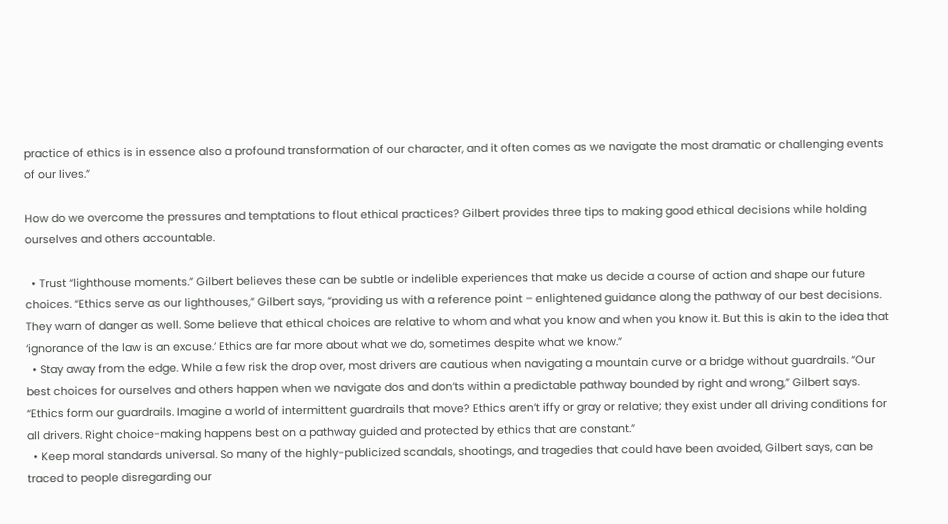practice of ethics is in essence also a profound transformation of our character, and it often comes as we navigate the most dramatic or challenging events of our lives.”

How do we overcome the pressures and temptations to flout ethical practices? Gilbert provides three tips to making good ethical decisions while holding ourselves and others accountable.

  • Trust “lighthouse moments.” Gilbert believes these can be subtle or indelible experiences that make us decide a course of action and shape our future choices. “Ethics serve as our lighthouses,” Gilbert says, “providing us with a reference point – enlightened guidance along the pathway of our best decisions. They warn of danger as well. Some believe that ethical choices are relative to whom and what you know and when you know it. But this is akin to the idea that ‘ignorance of the law is an excuse.’ Ethics are far more about what we do, sometimes despite what we know.”
  • Stay away from the edge. While a few risk the drop over, most drivers are cautious when navigating a mountain curve or a bridge without guardrails. “Our best choices for ourselves and others happen when we navigate dos and don’ts within a predictable pathway bounded by right and wrong,” Gilbert says. “Ethics form our guardrails. Imagine a world of intermittent guardrails that move? Ethics aren’t iffy or gray or relative; they exist under all driving conditions for all drivers. Right choice-making happens best on a pathway guided and protected by ethics that are constant.”
  • Keep moral standards universal. So many of the highly-publicized scandals, shootings, and tragedies that could have been avoided, Gilbert says, can be traced to people disregarding our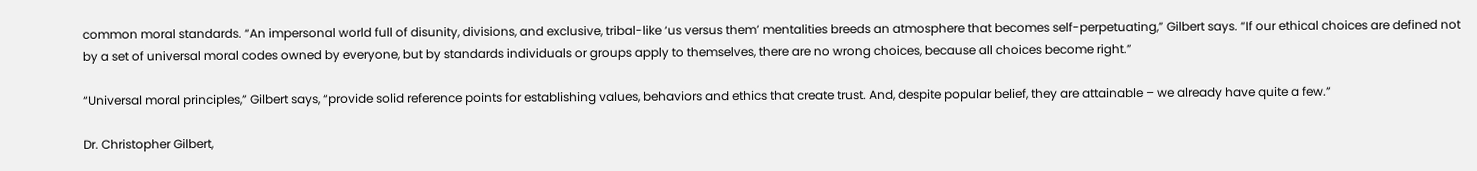common moral standards. “An impersonal world full of disunity, divisions, and exclusive, tribal-like ‘us versus them’ mentalities breeds an atmosphere that becomes self-perpetuating,” Gilbert says. “If our ethical choices are defined not by a set of universal moral codes owned by everyone, but by standards individuals or groups apply to themselves, there are no wrong choices, because all choices become right.”

“Universal moral principles,” Gilbert says, “provide solid reference points for establishing values, behaviors and ethics that create trust. And, despite popular belief, they are attainable – we already have quite a few.”

Dr. Christopher Gilbert,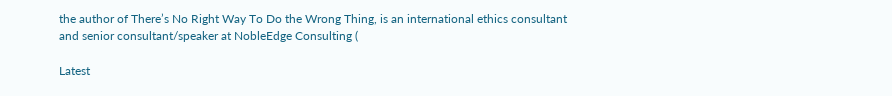the author of There’s No Right Way To Do the Wrong Thing, is an international ethics consultant and senior consultant/speaker at NobleEdge Consulting (

Latest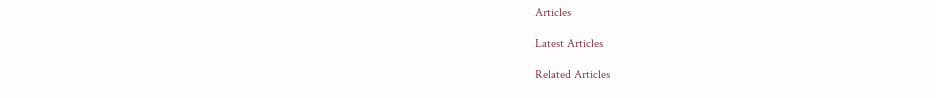Articles

Latest Articles

Related Articles